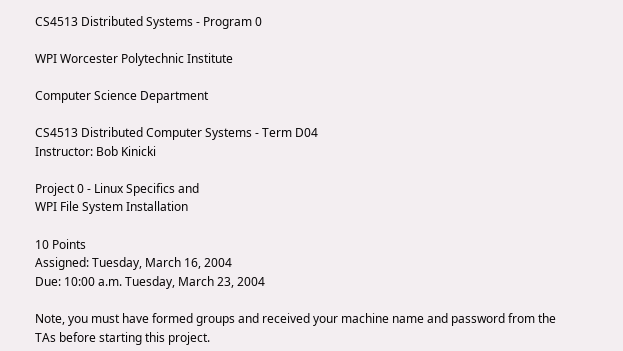CS4513 Distributed Systems - Program 0

WPI Worcester Polytechnic Institute

Computer Science Department

CS4513 Distributed Computer Systems - Term D04
Instructor: Bob Kinicki

Project 0 - Linux Specifics and
WPI File System Installation

10 Points
Assigned: Tuesday, March 16, 2004
Due: 10:00 a.m. Tuesday, March 23, 2004

Note, you must have formed groups and received your machine name and password from the TAs before starting this project.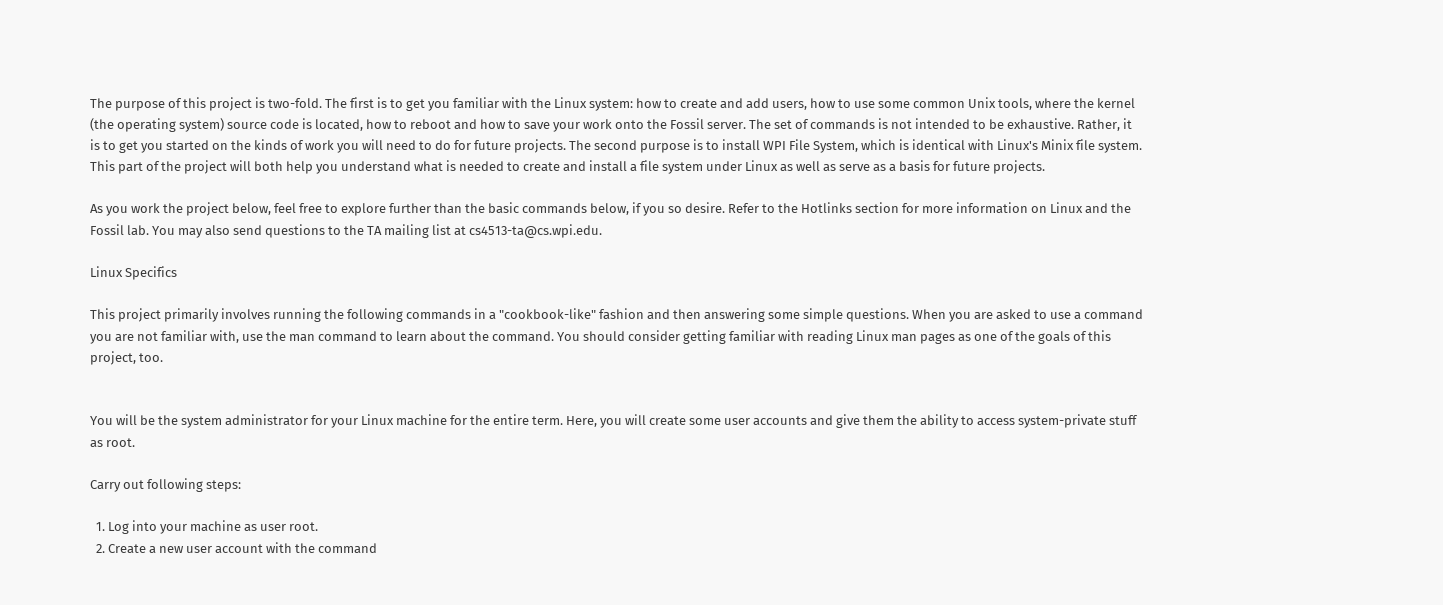The purpose of this project is two-fold. The first is to get you familiar with the Linux system: how to create and add users, how to use some common Unix tools, where the kernel (the operating system) source code is located, how to reboot and how to save your work onto the Fossil server. The set of commands is not intended to be exhaustive. Rather, it is to get you started on the kinds of work you will need to do for future projects. The second purpose is to install WPI File System, which is identical with Linux's Minix file system. This part of the project will both help you understand what is needed to create and install a file system under Linux as well as serve as a basis for future projects.

As you work the project below, feel free to explore further than the basic commands below, if you so desire. Refer to the Hotlinks section for more information on Linux and the Fossil lab. You may also send questions to the TA mailing list at cs4513-ta@cs.wpi.edu.

Linux Specifics

This project primarily involves running the following commands in a "cookbook-like" fashion and then answering some simple questions. When you are asked to use a command you are not familiar with, use the man command to learn about the command. You should consider getting familiar with reading Linux man pages as one of the goals of this project, too.


You will be the system administrator for your Linux machine for the entire term. Here, you will create some user accounts and give them the ability to access system-private stuff as root.

Carry out following steps:

  1. Log into your machine as user root.
  2. Create a new user account with the command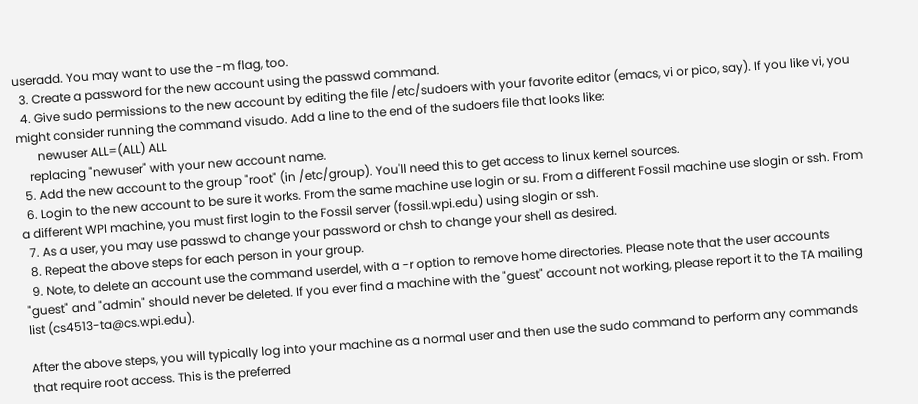useradd. You may want to use the -m flag, too.
  3. Create a password for the new account using the passwd command.
  4. Give sudo permissions to the new account by editing the file /etc/sudoers with your favorite editor (emacs, vi or pico, say). If you like vi, you might consider running the command visudo. Add a line to the end of the sudoers file that looks like:
       newuser ALL=(ALL) ALL
    replacing "newuser" with your new account name.
  5. Add the new account to the group "root" (in /etc/group). You'll need this to get access to linux kernel sources.
  6. Login to the new account to be sure it works. From the same machine use login or su. From a different Fossil machine use slogin or ssh. From a different WPI machine, you must first login to the Fossil server (fossil.wpi.edu) using slogin or ssh.
  7. As a user, you may use passwd to change your password or chsh to change your shell as desired.
  8. Repeat the above steps for each person in your group.
  9. Note, to delete an account use the command userdel, with a -r option to remove home directories. Please note that the user accounts "guest" and "admin" should never be deleted. If you ever find a machine with the "guest" account not working, please report it to the TA mailing list (cs4513-ta@cs.wpi.edu).

After the above steps, you will typically log into your machine as a normal user and then use the sudo command to perform any commands that require root access. This is the preferred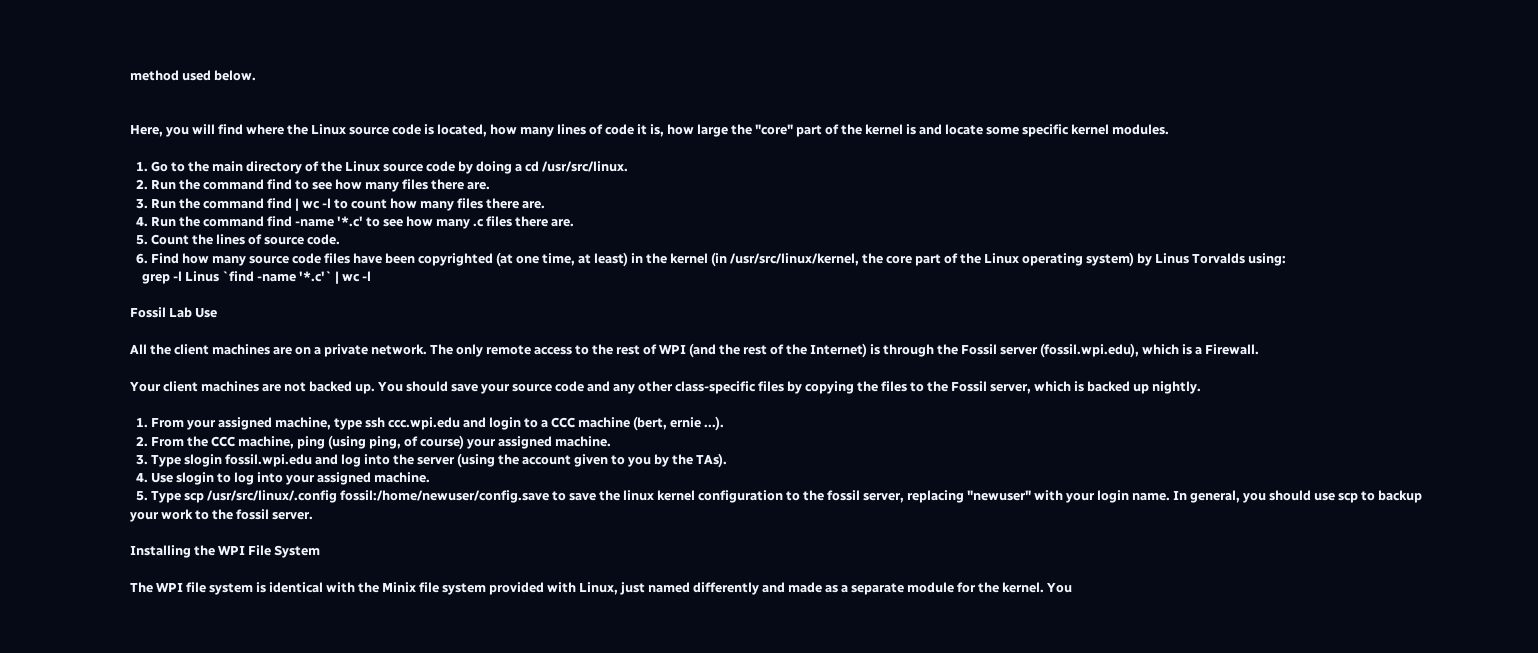method used below.


Here, you will find where the Linux source code is located, how many lines of code it is, how large the "core" part of the kernel is and locate some specific kernel modules.

  1. Go to the main directory of the Linux source code by doing a cd /usr/src/linux.
  2. Run the command find to see how many files there are.
  3. Run the command find | wc -l to count how many files there are.
  4. Run the command find -name '*.c' to see how many .c files there are.
  5. Count the lines of source code.
  6. Find how many source code files have been copyrighted (at one time, at least) in the kernel (in /usr/src/linux/kernel, the core part of the Linux operating system) by Linus Torvalds using:
    grep -l Linus `find -name '*.c'` | wc -l

Fossil Lab Use

All the client machines are on a private network. The only remote access to the rest of WPI (and the rest of the Internet) is through the Fossil server (fossil.wpi.edu), which is a Firewall.

Your client machines are not backed up. You should save your source code and any other class-specific files by copying the files to the Fossil server, which is backed up nightly.

  1. From your assigned machine, type ssh ccc.wpi.edu and login to a CCC machine (bert, ernie ...).
  2. From the CCC machine, ping (using ping, of course) your assigned machine.
  3. Type slogin fossil.wpi.edu and log into the server (using the account given to you by the TAs).
  4. Use slogin to log into your assigned machine.
  5. Type scp /usr/src/linux/.config fossil:/home/newuser/config.save to save the linux kernel configuration to the fossil server, replacing "newuser" with your login name. In general, you should use scp to backup your work to the fossil server.

Installing the WPI File System

The WPI file system is identical with the Minix file system provided with Linux, just named differently and made as a separate module for the kernel. You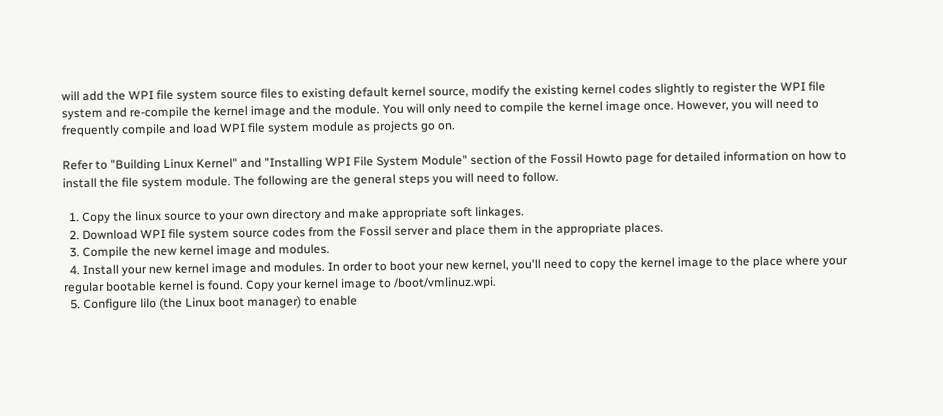will add the WPI file system source files to existing default kernel source, modify the existing kernel codes slightly to register the WPI file system and re-compile the kernel image and the module. You will only need to compile the kernel image once. However, you will need to frequently compile and load WPI file system module as projects go on.

Refer to "Building Linux Kernel" and "Installing WPI File System Module" section of the Fossil Howto page for detailed information on how to install the file system module. The following are the general steps you will need to follow.

  1. Copy the linux source to your own directory and make appropriate soft linkages.
  2. Download WPI file system source codes from the Fossil server and place them in the appropriate places.
  3. Compile the new kernel image and modules.
  4. Install your new kernel image and modules. In order to boot your new kernel, you'll need to copy the kernel image to the place where your regular bootable kernel is found. Copy your kernel image to /boot/vmlinuz.wpi.
  5. Configure lilo (the Linux boot manager) to enable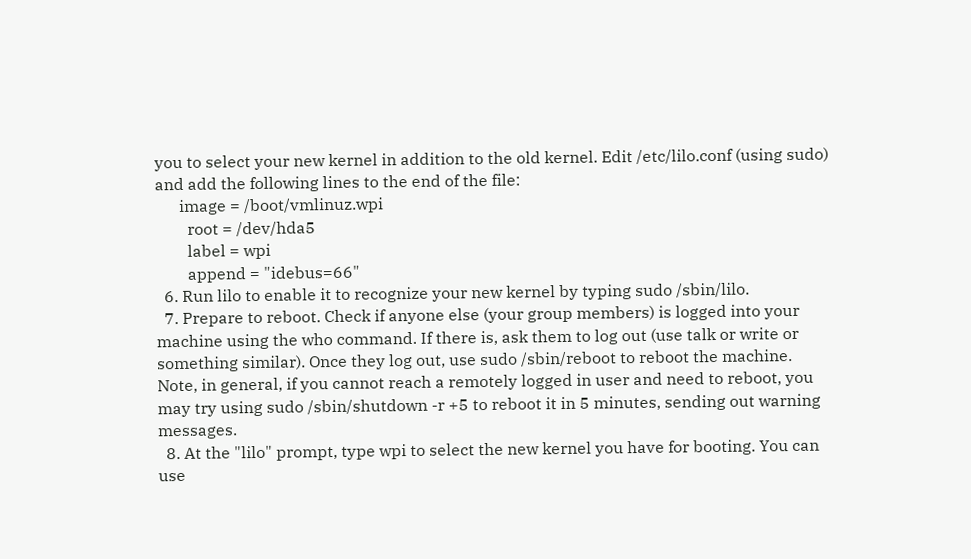you to select your new kernel in addition to the old kernel. Edit /etc/lilo.conf (using sudo) and add the following lines to the end of the file:
      image = /boot/vmlinuz.wpi
        root = /dev/hda5
        label = wpi
        append = "idebus=66"
  6. Run lilo to enable it to recognize your new kernel by typing sudo /sbin/lilo.
  7. Prepare to reboot. Check if anyone else (your group members) is logged into your machine using the who command. If there is, ask them to log out (use talk or write or something similar). Once they log out, use sudo /sbin/reboot to reboot the machine. Note, in general, if you cannot reach a remotely logged in user and need to reboot, you may try using sudo /sbin/shutdown -r +5 to reboot it in 5 minutes, sending out warning messages.
  8. At the "lilo" prompt, type wpi to select the new kernel you have for booting. You can use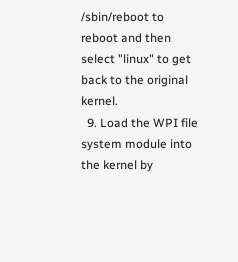/sbin/reboot to reboot and then select "linux" to get back to the original kernel.
  9. Load the WPI file system module into the kernel by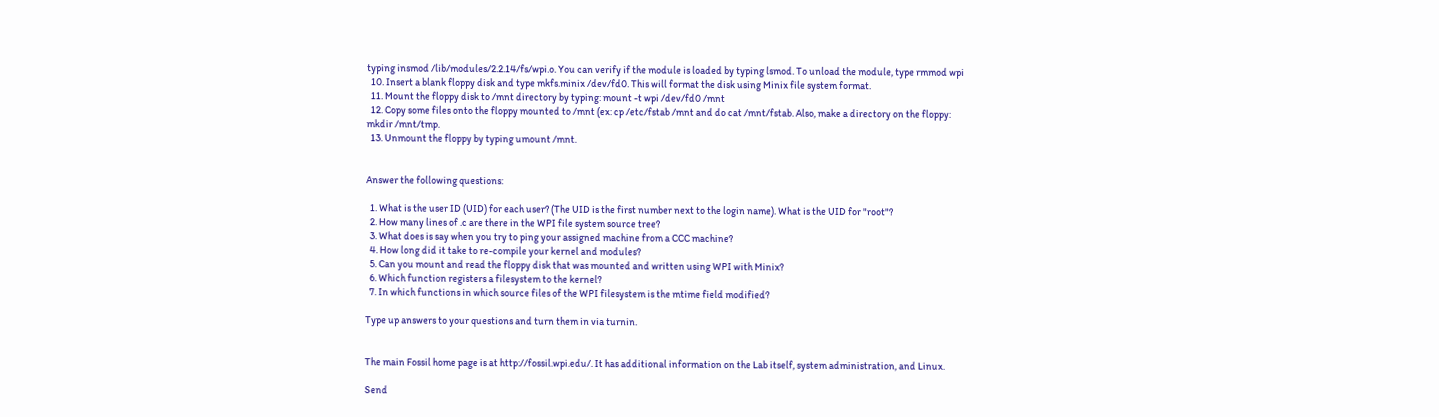typing insmod /lib/modules/2.2.14/fs/wpi.o. You can verify if the module is loaded by typing lsmod. To unload the module, type rmmod wpi
  10. Insert a blank floppy disk and type mkfs.minix /dev/fd0. This will format the disk using Minix file system format.
  11. Mount the floppy disk to /mnt directory by typing: mount -t wpi /dev/fd0 /mnt
  12. Copy some files onto the floppy mounted to /mnt (ex: cp /etc/fstab /mnt and do cat /mnt/fstab. Also, make a directory on the floppy: mkdir /mnt/tmp.
  13. Unmount the floppy by typing umount /mnt.


Answer the following questions:

  1. What is the user ID (UID) for each user? (The UID is the first number next to the login name). What is the UID for "root"?
  2. How many lines of .c are there in the WPI file system source tree?
  3. What does is say when you try to ping your assigned machine from a CCC machine?
  4. How long did it take to re-compile your kernel and modules?
  5. Can you mount and read the floppy disk that was mounted and written using WPI with Minix?
  6. Which function registers a filesystem to the kernel?
  7. In which functions in which source files of the WPI filesystem is the mtime field modified?

Type up answers to your questions and turn them in via turnin.


The main Fossil home page is at http://fossil.wpi.edu/. It has additional information on the Lab itself, system administration, and Linux.

Send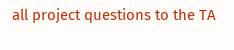all project questions to the TA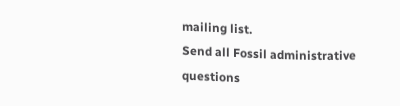mailing list.
Send all Fossil administrative questions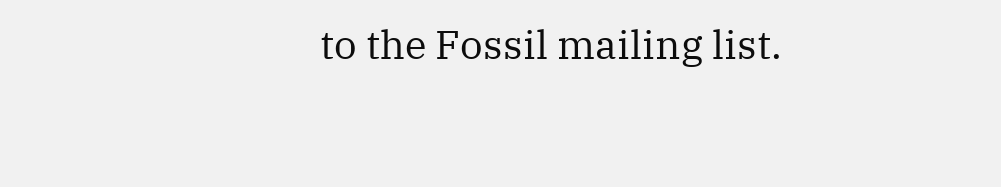to the Fossil mailing list.